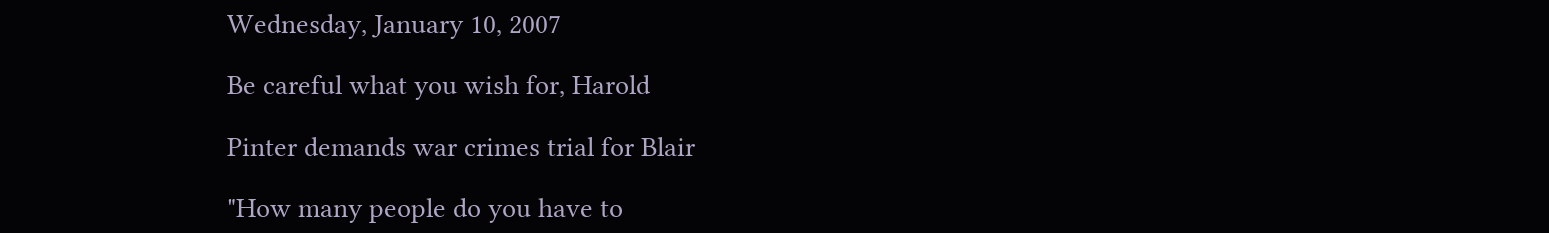Wednesday, January 10, 2007

Be careful what you wish for, Harold

Pinter demands war crimes trial for Blair

"How many people do you have to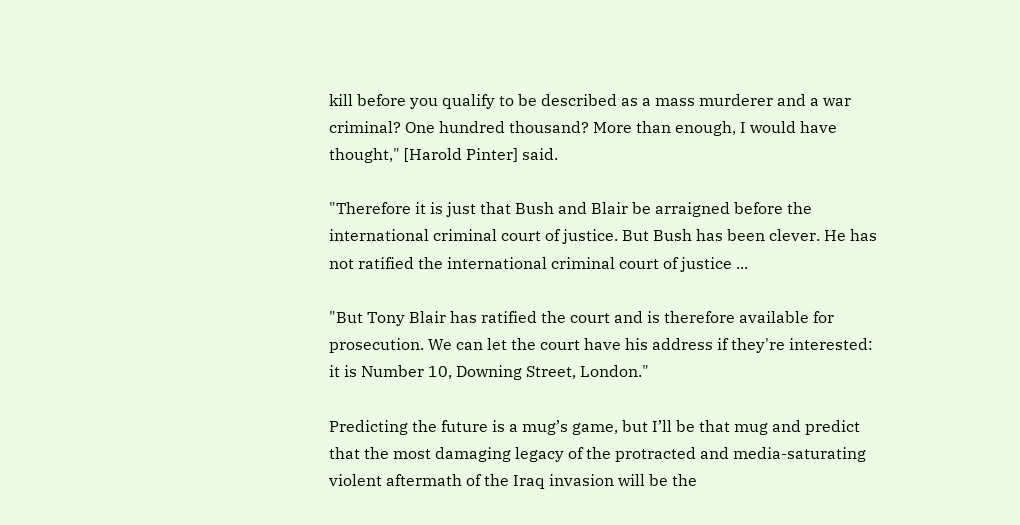kill before you qualify to be described as a mass murderer and a war criminal? One hundred thousand? More than enough, I would have thought," [Harold Pinter] said.

"Therefore it is just that Bush and Blair be arraigned before the international criminal court of justice. But Bush has been clever. He has not ratified the international criminal court of justice ...

"But Tony Blair has ratified the court and is therefore available for prosecution. We can let the court have his address if they're interested: it is Number 10, Downing Street, London."

Predicting the future is a mug’s game, but I’ll be that mug and predict that the most damaging legacy of the protracted and media-saturating violent aftermath of the Iraq invasion will be the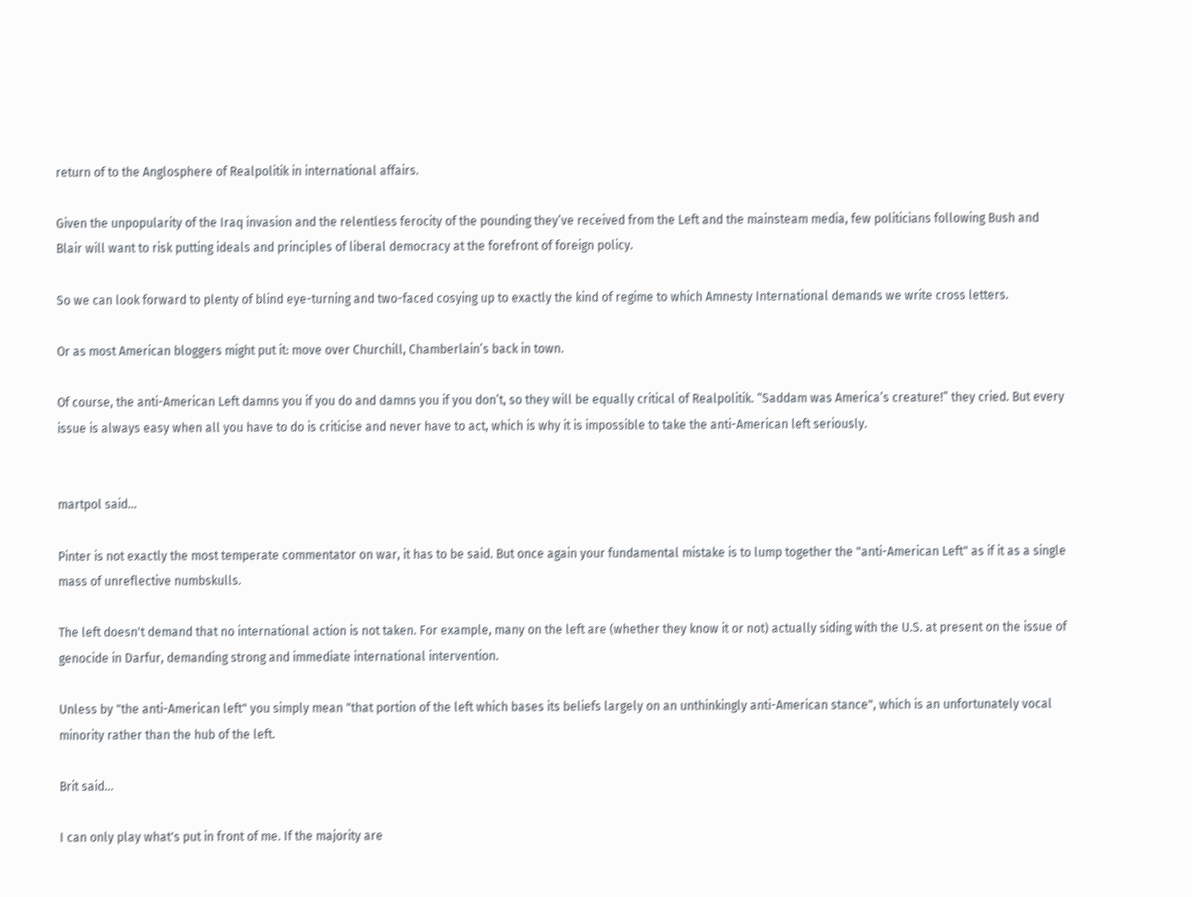return of to the Anglosphere of Realpolitik in international affairs.

Given the unpopularity of the Iraq invasion and the relentless ferocity of the pounding they’ve received from the Left and the mainsteam media, few politicians following Bush and Blair will want to risk putting ideals and principles of liberal democracy at the forefront of foreign policy.

So we can look forward to plenty of blind eye-turning and two-faced cosying up to exactly the kind of regime to which Amnesty International demands we write cross letters.

Or as most American bloggers might put it: move over Churchill, Chamberlain’s back in town.

Of course, the anti-American Left damns you if you do and damns you if you don’t, so they will be equally critical of Realpolitik. “Saddam was America’s creature!” they cried. But every issue is always easy when all you have to do is criticise and never have to act, which is why it is impossible to take the anti-American left seriously.


martpol said...

Pinter is not exactly the most temperate commentator on war, it has to be said. But once again your fundamental mistake is to lump together the "anti-American Left" as if it as a single mass of unreflective numbskulls.

The left doesn't demand that no international action is not taken. For example, many on the left are (whether they know it or not) actually siding with the U.S. at present on the issue of genocide in Darfur, demanding strong and immediate international intervention.

Unless by "the anti-American left" you simply mean "that portion of the left which bases its beliefs largely on an unthinkingly anti-American stance", which is an unfortunately vocal minority rather than the hub of the left.

Brit said...

I can only play what's put in front of me. If the majority are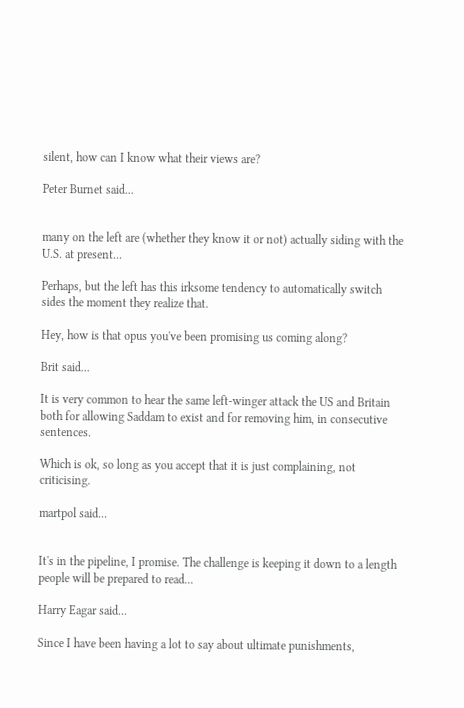silent, how can I know what their views are?

Peter Burnet said...


many on the left are (whether they know it or not) actually siding with the U.S. at present...

Perhaps, but the left has this irksome tendency to automatically switch sides the moment they realize that.

Hey, how is that opus you've been promising us coming along?

Brit said...

It is very common to hear the same left-winger attack the US and Britain both for allowing Saddam to exist and for removing him, in consecutive sentences.

Which is ok, so long as you accept that it is just complaining, not criticising.

martpol said...


It's in the pipeline, I promise. The challenge is keeping it down to a length people will be prepared to read...

Harry Eagar said...

Since I have been having a lot to say about ultimate punishments,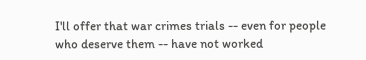I'll offer that war crimes trials -- even for people who deserve them -- have not worked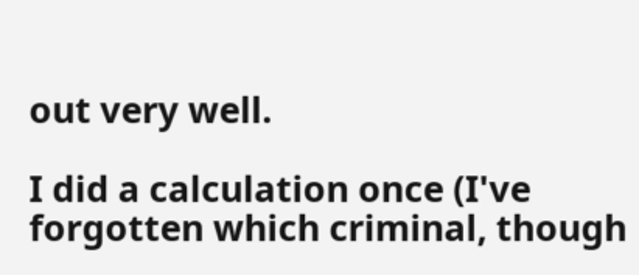out very well.

I did a calculation once (I've forgotten which criminal, though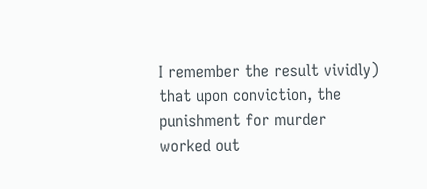I remember the result vividly) that upon conviction, the punishment for murder worked out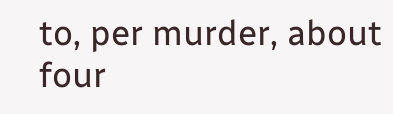to, per murder, about four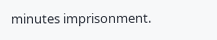minutes imprisonment.